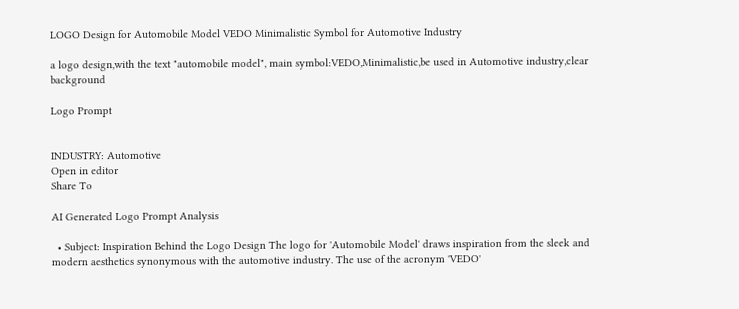LOGO Design for Automobile Model VEDO Minimalistic Symbol for Automotive Industry

a logo design,with the text "automobile model", main symbol:VEDO,Minimalistic,be used in Automotive industry,clear background

Logo Prompt


INDUSTRY: Automotive
Open in editor
Share To

AI Generated Logo Prompt Analysis

  • Subject: Inspiration Behind the Logo Design The logo for 'Automobile Model' draws inspiration from the sleek and modern aesthetics synonymous with the automotive industry. The use of the acronym 'VEDO'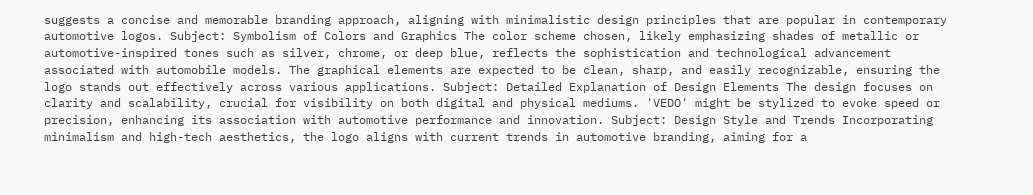suggests a concise and memorable branding approach, aligning with minimalistic design principles that are popular in contemporary automotive logos. Subject: Symbolism of Colors and Graphics The color scheme chosen, likely emphasizing shades of metallic or automotive-inspired tones such as silver, chrome, or deep blue, reflects the sophistication and technological advancement associated with automobile models. The graphical elements are expected to be clean, sharp, and easily recognizable, ensuring the logo stands out effectively across various applications. Subject: Detailed Explanation of Design Elements The design focuses on clarity and scalability, crucial for visibility on both digital and physical mediums. 'VEDO' might be stylized to evoke speed or precision, enhancing its association with automotive performance and innovation. Subject: Design Style and Trends Incorporating minimalism and high-tech aesthetics, the logo aligns with current trends in automotive branding, aiming for a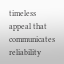timeless appeal that communicates reliability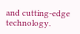and cutting-edge technology.